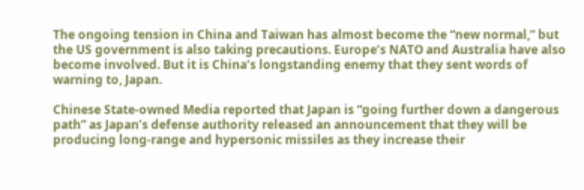The ongoing tension in China and Taiwan has almost become the “new normal,” but the US government is also taking precautions. Europe’s NATO and Australia have also become involved. But it is China’s longstanding enemy that they sent words of warning to, Japan.

Chinese State-owned Media reported that Japan is “going further down a dangerous path” as Japan’s defense authority released an announcement that they will be producing long-range and hypersonic missiles as they increase their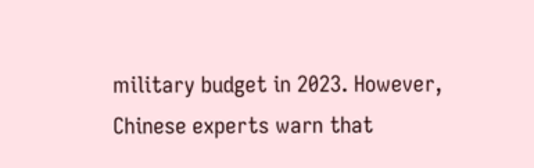military budget in 2023. However, Chinese experts warn that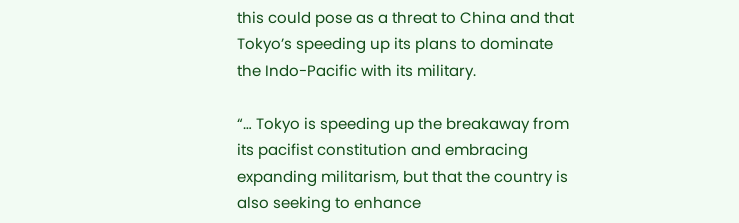this could pose as a threat to China and that Tokyo’s speeding up its plans to dominate the Indo-Pacific with its military.

“… Tokyo is speeding up the breakaway from its pacifist constitution and embracing expanding militarism, but that the country is also seeking to enhance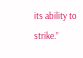its ability to strike.”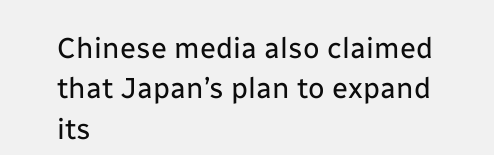Chinese media also claimed that Japan’s plan to expand its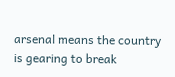arsenal means the country is gearing to break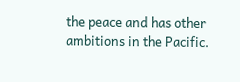the peace and has other ambitions in the Pacific.